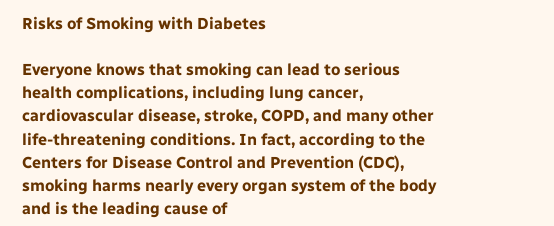Risks of Smoking with Diabetes

Everyone knows that smoking can lead to serious health complications, including lung cancer, cardiovascular disease, stroke, COPD, and many other life-threatening conditions. In fact, according to the Centers for Disease Control and Prevention (CDC), smoking harms nearly every organ system of the body and is the leading cause of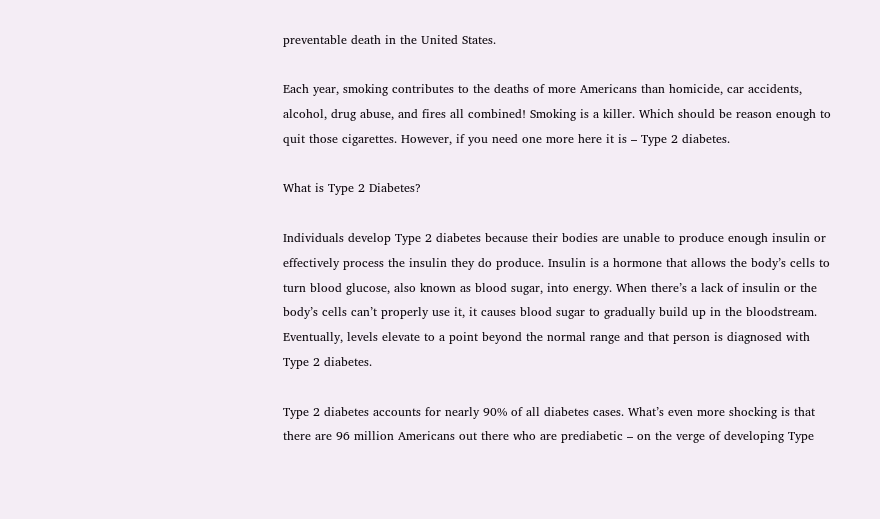preventable death in the United States.

Each year, smoking contributes to the deaths of more Americans than homicide, car accidents, alcohol, drug abuse, and fires all combined! Smoking is a killer. Which should be reason enough to quit those cigarettes. However, if you need one more here it is – Type 2 diabetes.

What is Type 2 Diabetes?

Individuals develop Type 2 diabetes because their bodies are unable to produce enough insulin or effectively process the insulin they do produce. Insulin is a hormone that allows the body’s cells to turn blood glucose, also known as blood sugar, into energy. When there’s a lack of insulin or the body’s cells can’t properly use it, it causes blood sugar to gradually build up in the bloodstream. Eventually, levels elevate to a point beyond the normal range and that person is diagnosed with Type 2 diabetes.

Type 2 diabetes accounts for nearly 90% of all diabetes cases. What’s even more shocking is that there are 96 million Americans out there who are prediabetic – on the verge of developing Type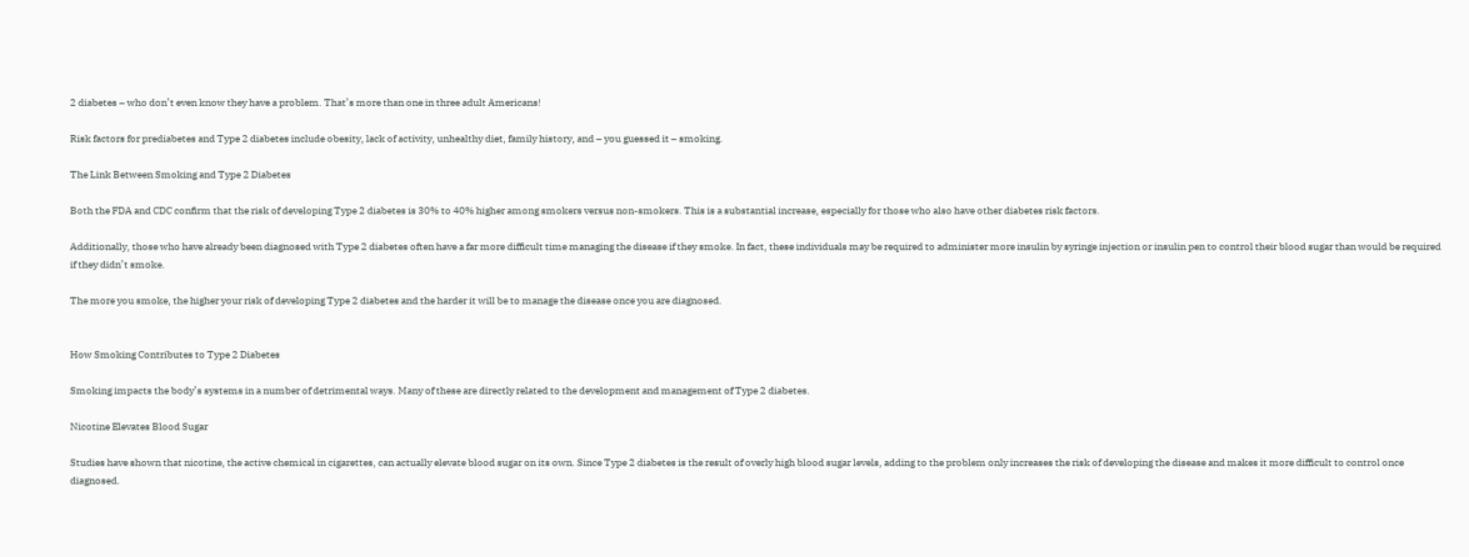2 diabetes – who don’t even know they have a problem. That’s more than one in three adult Americans!

Risk factors for prediabetes and Type 2 diabetes include obesity, lack of activity, unhealthy diet, family history, and – you guessed it – smoking.

The Link Between Smoking and Type 2 Diabetes

Both the FDA and CDC confirm that the risk of developing Type 2 diabetes is 30% to 40% higher among smokers versus non-smokers. This is a substantial increase, especially for those who also have other diabetes risk factors.

Additionally, those who have already been diagnosed with Type 2 diabetes often have a far more difficult time managing the disease if they smoke. In fact, these individuals may be required to administer more insulin by syringe injection or insulin pen to control their blood sugar than would be required if they didn’t smoke.

The more you smoke, the higher your risk of developing Type 2 diabetes and the harder it will be to manage the disease once you are diagnosed.


How Smoking Contributes to Type 2 Diabetes

Smoking impacts the body’s systems in a number of detrimental ways. Many of these are directly related to the development and management of Type 2 diabetes.

Nicotine Elevates Blood Sugar

Studies have shown that nicotine, the active chemical in cigarettes, can actually elevate blood sugar on its own. Since Type 2 diabetes is the result of overly high blood sugar levels, adding to the problem only increases the risk of developing the disease and makes it more difficult to control once diagnosed.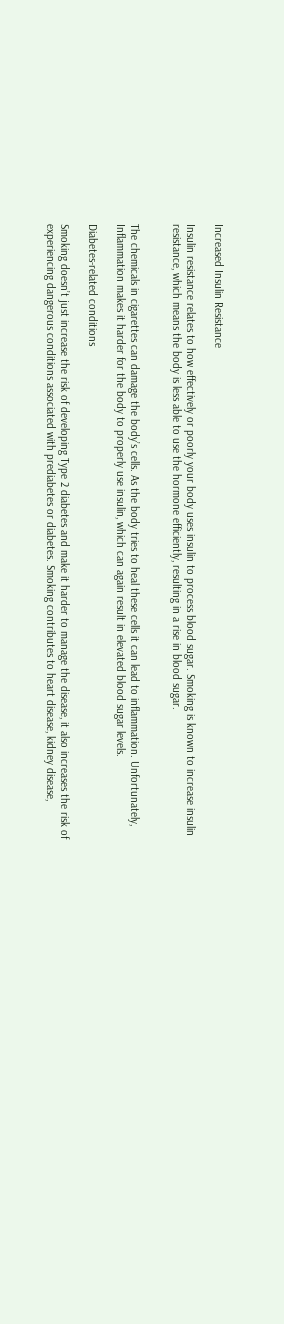Increased Insulin Resistance

Insulin resistance relates to how effectively or poorly your body uses insulin to process blood sugar. Smoking is known to increase insulin resistance, which means the body is less able to use the hormone efficiently, resulting in a rise in blood sugar.


The chemicals in cigarettes can damage the body’s cells. As the body tries to heal these cells it can lead to inflammation. Unfortunately, Inflammation makes it harder for the body to properly use insulin, which can again result in elevated blood sugar levels.

Diabetes-related conditions

Smoking doesn’t just increase the risk of developing Type 2 diabetes and make it harder to manage the disease, it also increases the risk of experiencing dangerous conditions associated with prediabetes or diabetes. Smoking contributes to heart disease, kidney disease,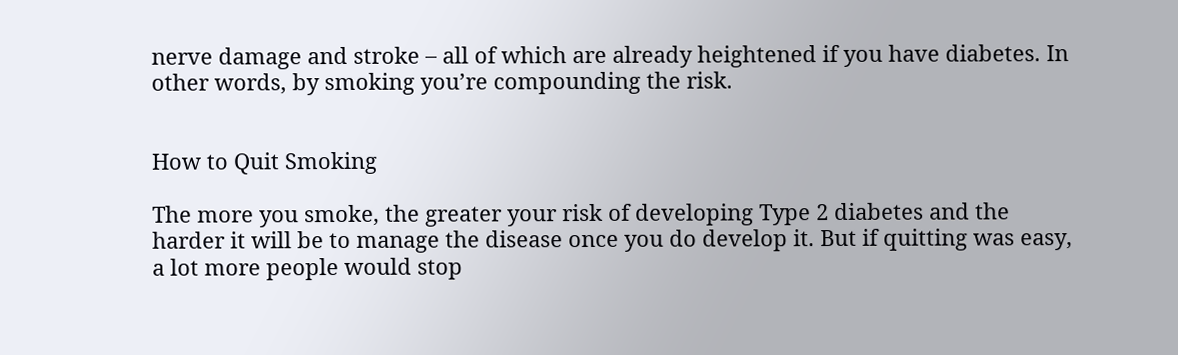nerve damage and stroke – all of which are already heightened if you have diabetes. In other words, by smoking you’re compounding the risk.


How to Quit Smoking

The more you smoke, the greater your risk of developing Type 2 diabetes and the harder it will be to manage the disease once you do develop it. But if quitting was easy, a lot more people would stop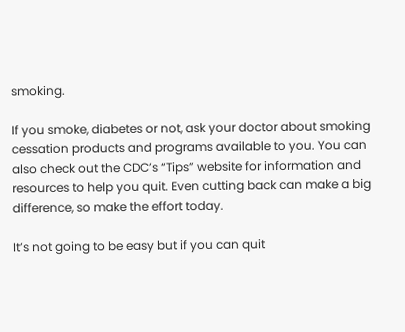smoking.

If you smoke, diabetes or not, ask your doctor about smoking cessation products and programs available to you. You can also check out the CDC’s “Tips” website for information and resources to help you quit. Even cutting back can make a big difference, so make the effort today.

It’s not going to be easy but if you can quit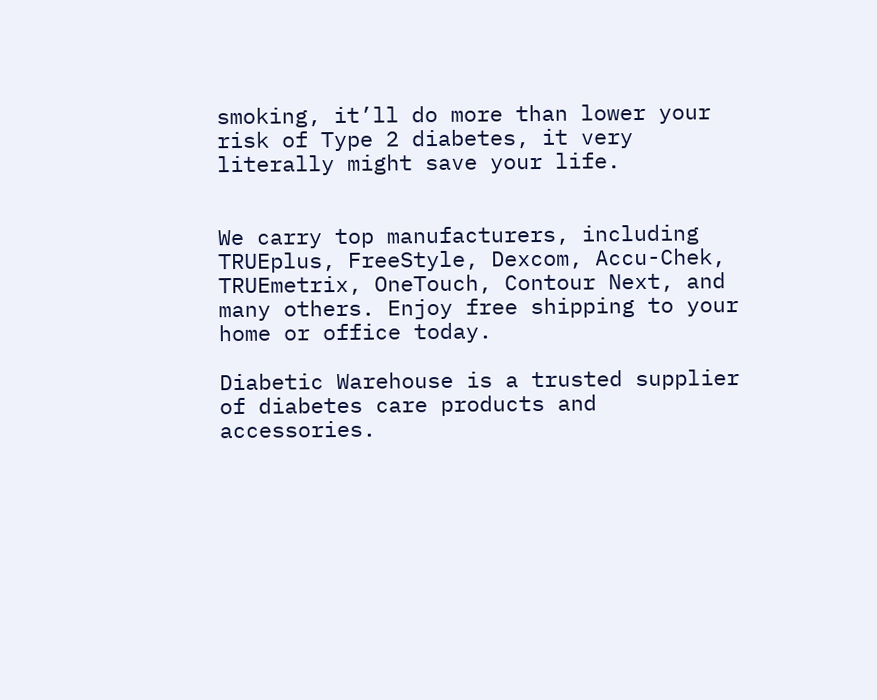smoking, it’ll do more than lower your risk of Type 2 diabetes, it very literally might save your life.


We carry top manufacturers, including TRUEplus, FreeStyle, Dexcom, Accu-Chek, TRUEmetrix, OneTouch, Contour Next, and many others. Enjoy free shipping to your home or office today.

Diabetic Warehouse is a trusted supplier of diabetes care products and accessories.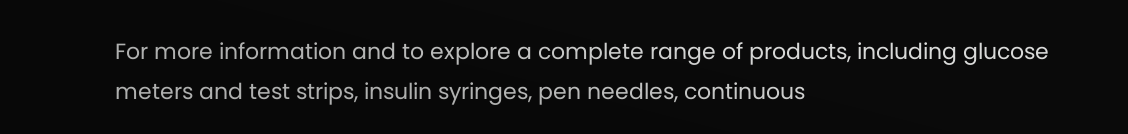For more information and to explore a complete range of products, including glucose meters and test strips, insulin syringes, pen needles, continuous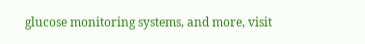glucose monitoring systems, and more, visit